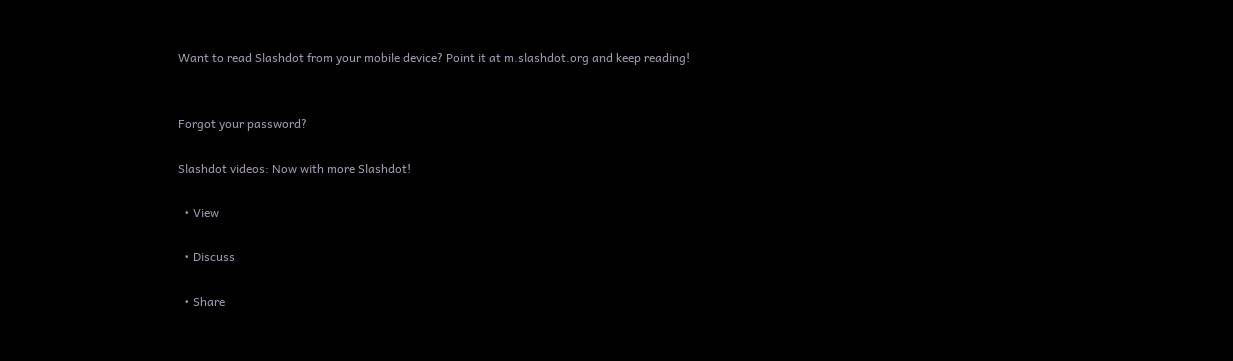Want to read Slashdot from your mobile device? Point it at m.slashdot.org and keep reading!


Forgot your password?

Slashdot videos: Now with more Slashdot!

  • View

  • Discuss

  • Share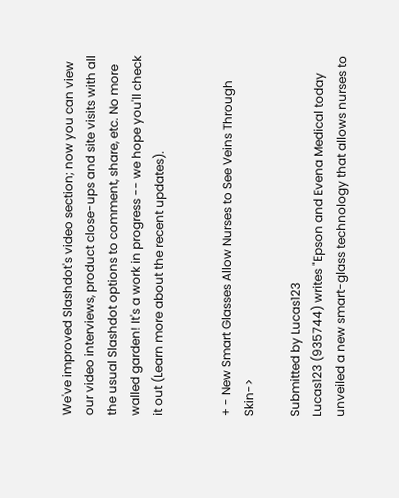We've improved Slashdot's video section; now you can view our video interviews, product close-ups and site visits with all the usual Slashdot options to comment, share, etc. No more walled garden! It's a work in progress -- we hope you'll check it out (Learn more about the recent updates).


+ - New Smart Glasses Allow Nurses to See Veins Through Skin->

Submitted by Lucas123
Lucas123 (935744) writes "Epson and Evena Medical today unveiled a new smart-glass technology that allows nurses to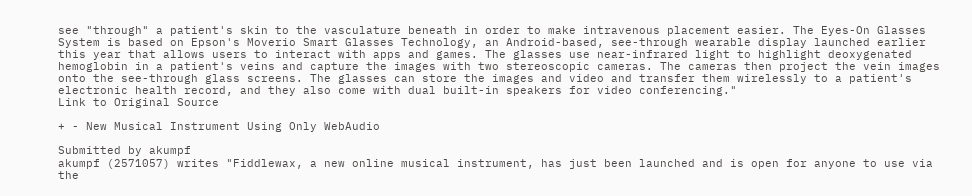see "through" a patient's skin to the vasculature beneath in order to make intravenous placement easier. The Eyes-On Glasses System is based on Epson's Moverio Smart Glasses Technology, an Android-based, see-through wearable display launched earlier this year that allows users to interact with apps and games. The glasses use near-infrared light to highlight deoxygenated hemoglobin in a patient's veins and capture the images with two stereoscopic cameras. The cameras then project the vein images onto the see-through glass screens. The glasses can store the images and video and transfer them wirelessly to a patient's electronic health record, and they also come with dual built-in speakers for video conferencing."
Link to Original Source

+ - New Musical Instrument Using Only WebAudio

Submitted by akumpf
akumpf (2571057) writes "Fiddlewax, a new online musical instrument, has just been launched and is open for anyone to use via the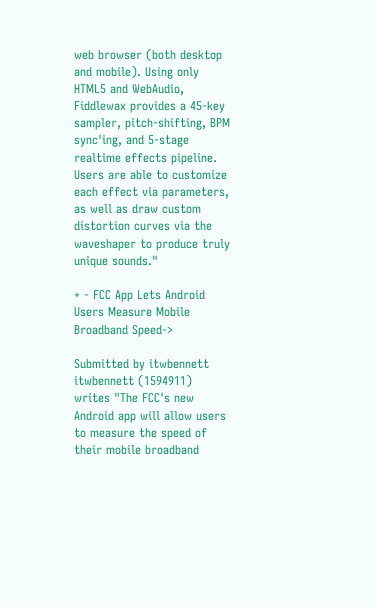web browser (both desktop and mobile). Using only HTML5 and WebAudio, Fiddlewax provides a 45-key sampler, pitch-shifting, BPM sync'ing, and 5-stage realtime effects pipeline. Users are able to customize each effect via parameters, as well as draw custom distortion curves via the waveshaper to produce truly unique sounds."

+ - FCC App Lets Android Users Measure Mobile Broadband Speed->

Submitted by itwbennett
itwbennett (1594911) writes "The FCC's new Android app will allow users to measure the speed of their mobile broadband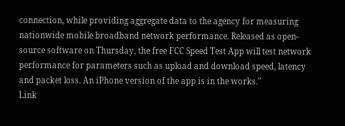connection, while providing aggregate data to the agency for measuring nationwide mobile broadband network performance. Released as open-source software on Thursday, the free FCC Speed Test App will test network performance for parameters such as upload and download speed, latency and packet loss. An iPhone version of the app is in the works."
Link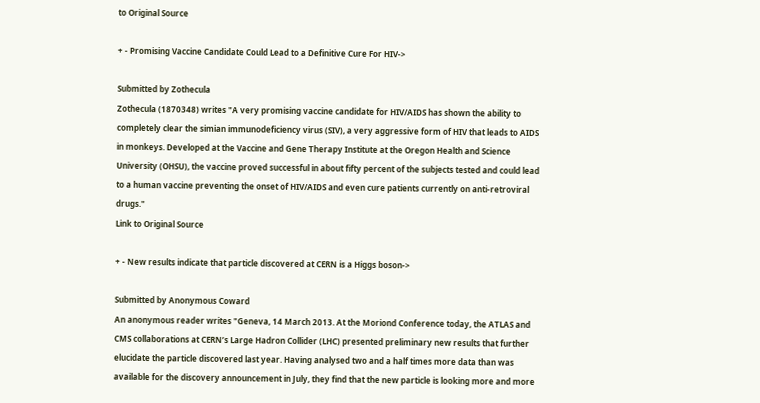to Original Source

+ - Promising Vaccine Candidate Could Lead to a Definitive Cure For HIV->

Submitted by Zothecula
Zothecula (1870348) writes "A very promising vaccine candidate for HIV/AIDS has shown the ability to completely clear the simian immunodeficiency virus (SIV), a very aggressive form of HIV that leads to AIDS in monkeys. Developed at the Vaccine and Gene Therapy Institute at the Oregon Health and Science University (OHSU), the vaccine proved successful in about fifty percent of the subjects tested and could lead to a human vaccine preventing the onset of HIV/AIDS and even cure patients currently on anti-retroviral drugs."
Link to Original Source

+ - New results indicate that particle discovered at CERN is a Higgs boson->

Submitted by Anonymous Coward
An anonymous reader writes "Geneva, 14 March 2013. At the Moriond Conference today, the ATLAS and CMS collaborations at CERN’s Large Hadron Collider (LHC) presented preliminary new results that further elucidate the particle discovered last year. Having analysed two and a half times more data than was available for the discovery announcement in July, they find that the new particle is looking more and more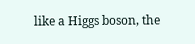like a Higgs boson, the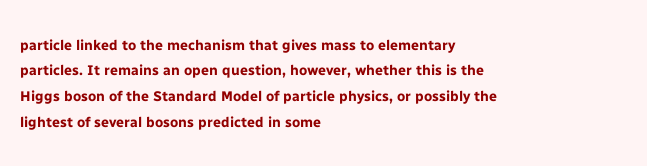particle linked to the mechanism that gives mass to elementary particles. It remains an open question, however, whether this is the Higgs boson of the Standard Model of particle physics, or possibly the lightest of several bosons predicted in some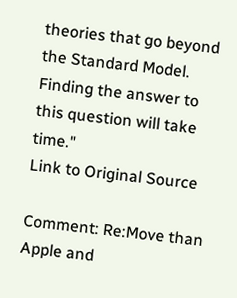theories that go beyond the Standard Model. Finding the answer to this question will take time."
Link to Original Source

Comment: Re:Move than Apple and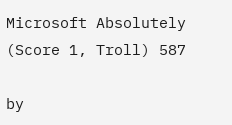Microsoft Absolutely (Score 1, Troll) 587

by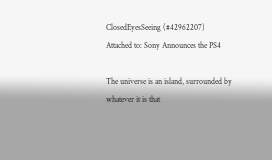ClosedEyesSeeing (#42962207) Attached to: Sony Announces the PS4

The universe is an island, surrounded by whatever it is that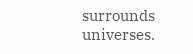surrounds universes.